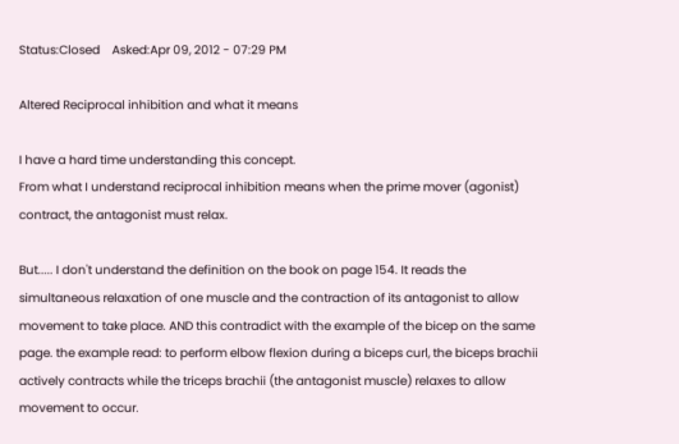Status:Closed    Asked:Apr 09, 2012 - 07:29 PM

Altered Reciprocal inhibition and what it means

I have a hard time understanding this concept.
From what I understand reciprocal inhibition means when the prime mover (agonist) contract, the antagonist must relax.

But..... I don't understand the definition on the book on page 154. It reads the simultaneous relaxation of one muscle and the contraction of its antagonist to allow movement to take place. AND this contradict with the example of the bicep on the same page. the example read: to perform elbow flexion during a biceps curl, the biceps brachii actively contracts while the triceps brachii (the antagonist muscle) relaxes to allow movement to occur.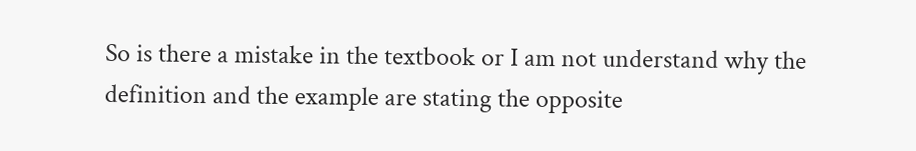So is there a mistake in the textbook or I am not understand why the definition and the example are stating the opposite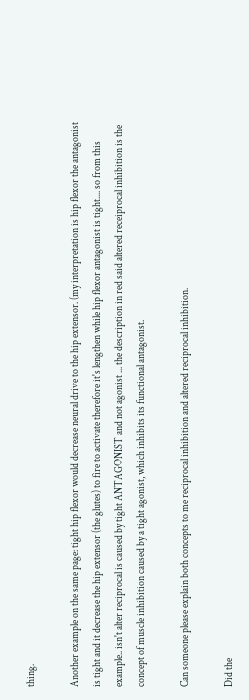thing.

Another example on the same page: tight hip flexor would decrease neural drive to the hip extensor. (my interpretation is hip flexor the antagonist is tight and it decrease the hip extensor (the glutes) to fire to activate therefore it's lengthen while hip flexor antagonist is tight.... so from this example.. isn't alter reciprocal is caused by tight ANTAGONIST and not agonist ... the description in red said altered receiprocal inhibition is the concept of muscle inhibition caused by a tight agonist, which inhibits its functional antagonist.

Can someone please explain both concepts to me reciprocal inhibition and altered reciprocal inhibition.

Did the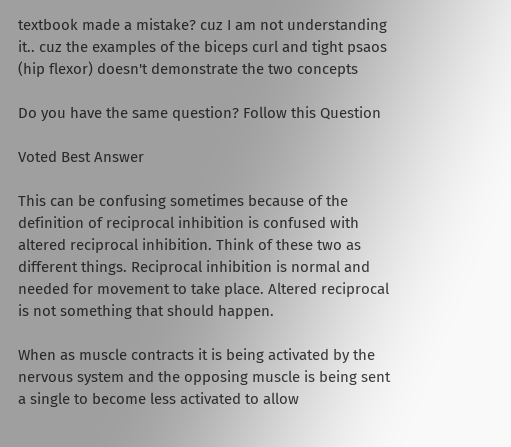textbook made a mistake? cuz I am not understanding it.. cuz the examples of the biceps curl and tight psaos (hip flexor) doesn't demonstrate the two concepts

Do you have the same question? Follow this Question

Voted Best Answer

This can be confusing sometimes because of the definition of reciprocal inhibition is confused with altered reciprocal inhibition. Think of these two as different things. Reciprocal inhibition is normal and needed for movement to take place. Altered reciprocal is not something that should happen.

When as muscle contracts it is being activated by the nervous system and the opposing muscle is being sent a single to become less activated to allow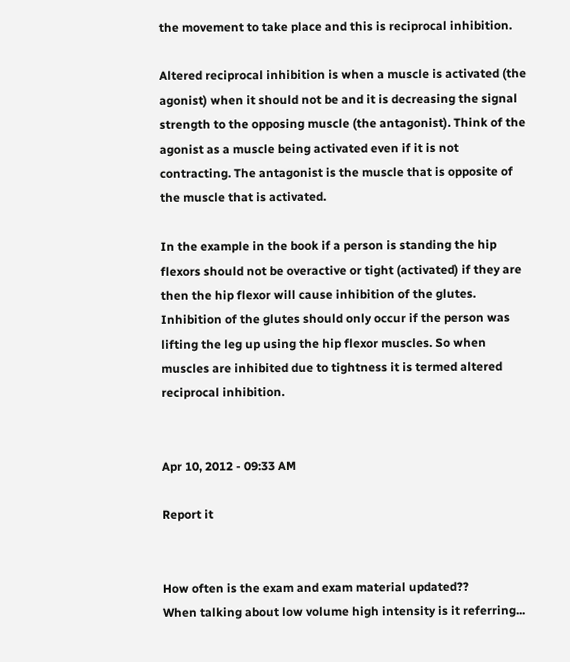the movement to take place and this is reciprocal inhibition.

Altered reciprocal inhibition is when a muscle is activated (the agonist) when it should not be and it is decreasing the signal strength to the opposing muscle (the antagonist). Think of the agonist as a muscle being activated even if it is not contracting. The antagonist is the muscle that is opposite of the muscle that is activated.

In the example in the book if a person is standing the hip flexors should not be overactive or tight (activated) if they are then the hip flexor will cause inhibition of the glutes. Inhibition of the glutes should only occur if the person was lifting the leg up using the hip flexor muscles. So when muscles are inhibited due to tightness it is termed altered reciprocal inhibition.


Apr 10, 2012 - 09:33 AM

Report it


How often is the exam and exam material updated??
When talking about low volume high intensity is it referring...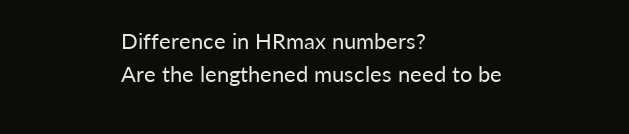Difference in HRmax numbers?
Are the lengthened muscles need to be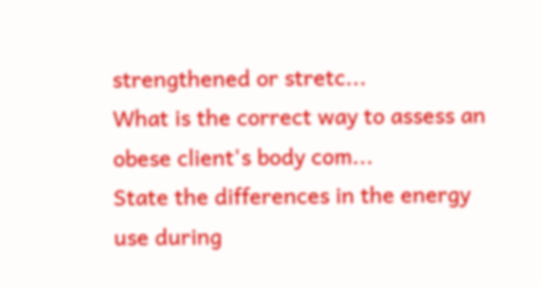strengthened or stretc...
What is the correct way to assess an obese client's body com...
State the differences in the energy use during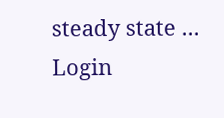steady state ...
Login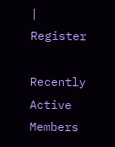|   Register

Recently Active Members